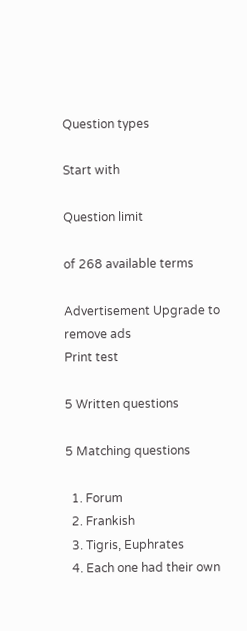Question types

Start with

Question limit

of 268 available terms

Advertisement Upgrade to remove ads
Print test

5 Written questions

5 Matching questions

  1. Forum
  2. Frankish
  3. Tigris, Euphrates
  4. Each one had their own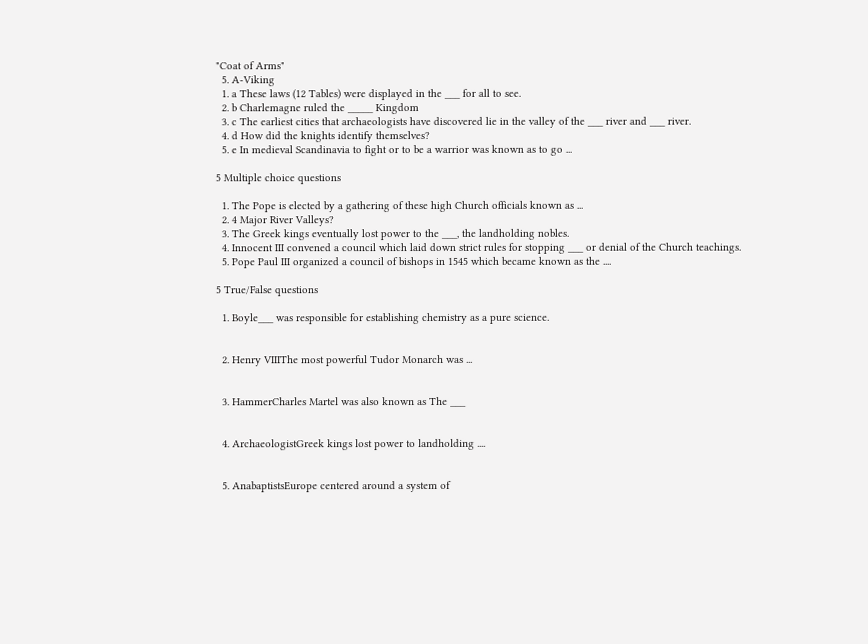"Coat of Arms"
  5. A-Viking
  1. a These laws (12 Tables) were displayed in the ___ for all to see.
  2. b Charlemagne ruled the _____ Kingdom
  3. c The earliest cities that archaeologists have discovered lie in the valley of the ___ river and ___ river.
  4. d How did the knights identify themselves?
  5. e In medieval Scandinavia to fight or to be a warrior was known as to go ...

5 Multiple choice questions

  1. The Pope is elected by a gathering of these high Church officials known as ...
  2. 4 Major River Valleys?
  3. The Greek kings eventually lost power to the ___, the landholding nobles.
  4. Innocent III convened a council which laid down strict rules for stopping ___ or denial of the Church teachings.
  5. Pope Paul III organized a council of bishops in 1545 which became known as the ....

5 True/False questions

  1. Boyle___ was responsible for establishing chemistry as a pure science.


  2. Henry VIIIThe most powerful Tudor Monarch was ...


  3. HammerCharles Martel was also known as The ___


  4. ArchaeologistGreek kings lost power to landholding ....


  5. AnabaptistsEurope centered around a system of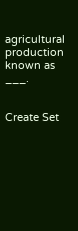agricultural production known as ___.


Create Set